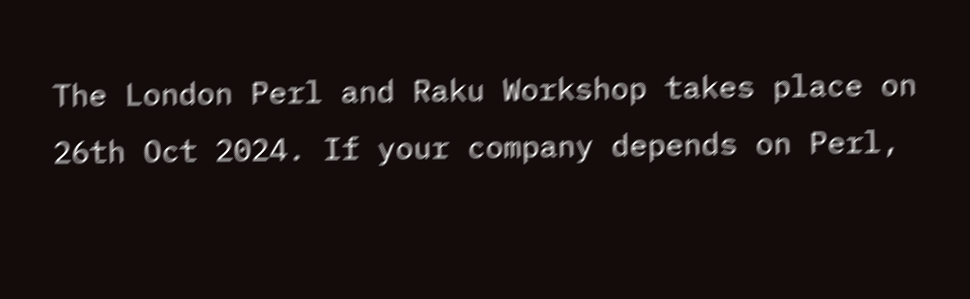The London Perl and Raku Workshop takes place on 26th Oct 2024. If your company depends on Perl,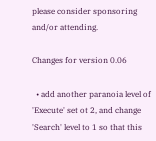please consider sponsoring and/or attending.

Changes for version 0.06

  • add another paranoia level of 'Execute' set ot 2, and change 'Search' level to 1 so that this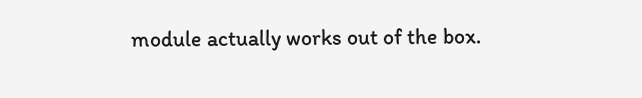module actually works out of the box.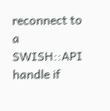reconnect to a SWISH::API handle if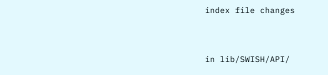index file changes


in lib/SWISH/API/